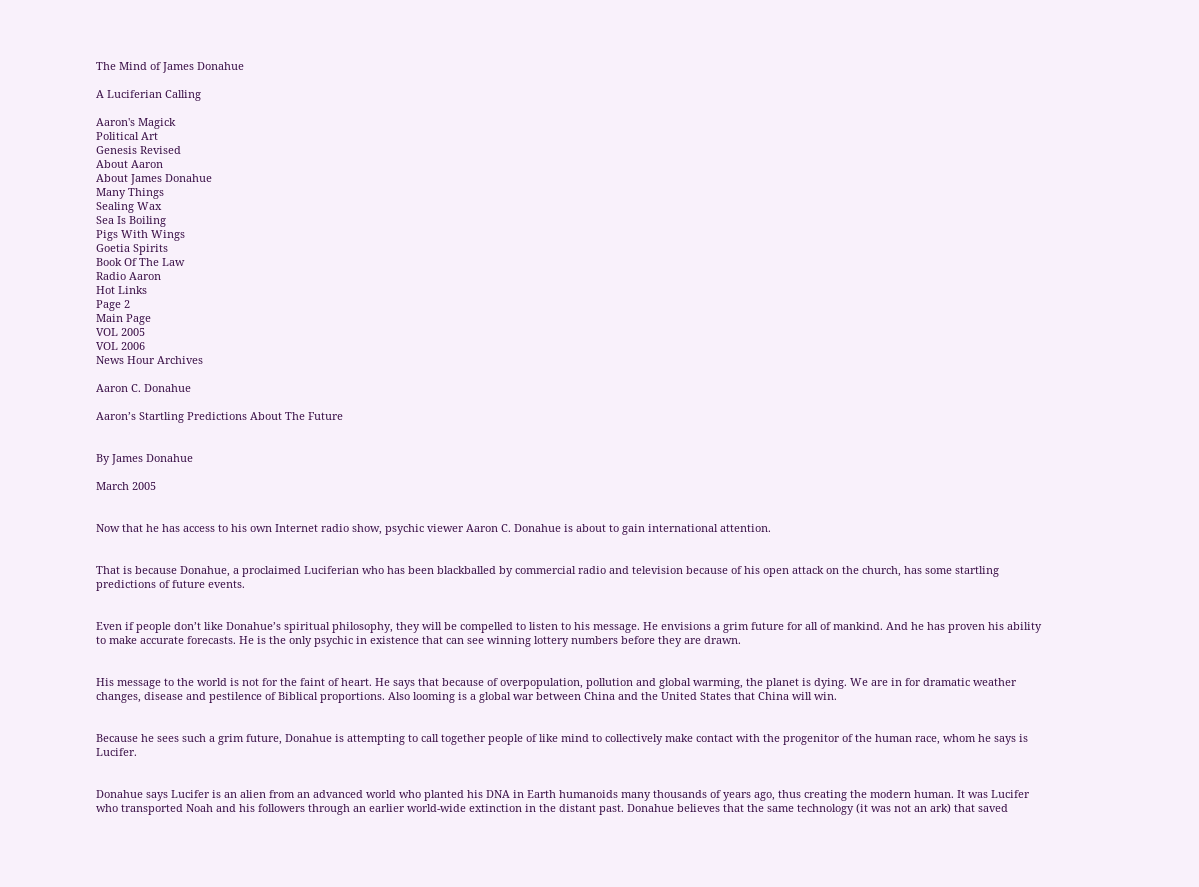The Mind of James Donahue

A Luciferian Calling

Aaron's Magick
Political Art
Genesis Revised
About Aaron
About James Donahue
Many Things
Sealing Wax
Sea Is Boiling
Pigs With Wings
Goetia Spirits
Book Of The Law
Radio Aaron
Hot Links
Page 2
Main Page
VOL 2005
VOL 2006
News Hour Archives

Aaron C. Donahue

Aaron’s Startling Predictions About The Future


By James Donahue

March 2005


Now that he has access to his own Internet radio show, psychic viewer Aaron C. Donahue is about to gain international attention.


That is because Donahue, a proclaimed Luciferian who has been blackballed by commercial radio and television because of his open attack on the church, has some startling predictions of future events.


Even if people don’t like Donahue’s spiritual philosophy, they will be compelled to listen to his message. He envisions a grim future for all of mankind. And he has proven his ability to make accurate forecasts. He is the only psychic in existence that can see winning lottery numbers before they are drawn.


His message to the world is not for the faint of heart. He says that because of overpopulation, pollution and global warming, the planet is dying. We are in for dramatic weather changes, disease and pestilence of Biblical proportions. Also looming is a global war between China and the United States that China will win.


Because he sees such a grim future, Donahue is attempting to call together people of like mind to collectively make contact with the progenitor of the human race, whom he says is Lucifer.


Donahue says Lucifer is an alien from an advanced world who planted his DNA in Earth humanoids many thousands of years ago, thus creating the modern human. It was Lucifer who transported Noah and his followers through an earlier world-wide extinction in the distant past. Donahue believes that the same technology (it was not an ark) that saved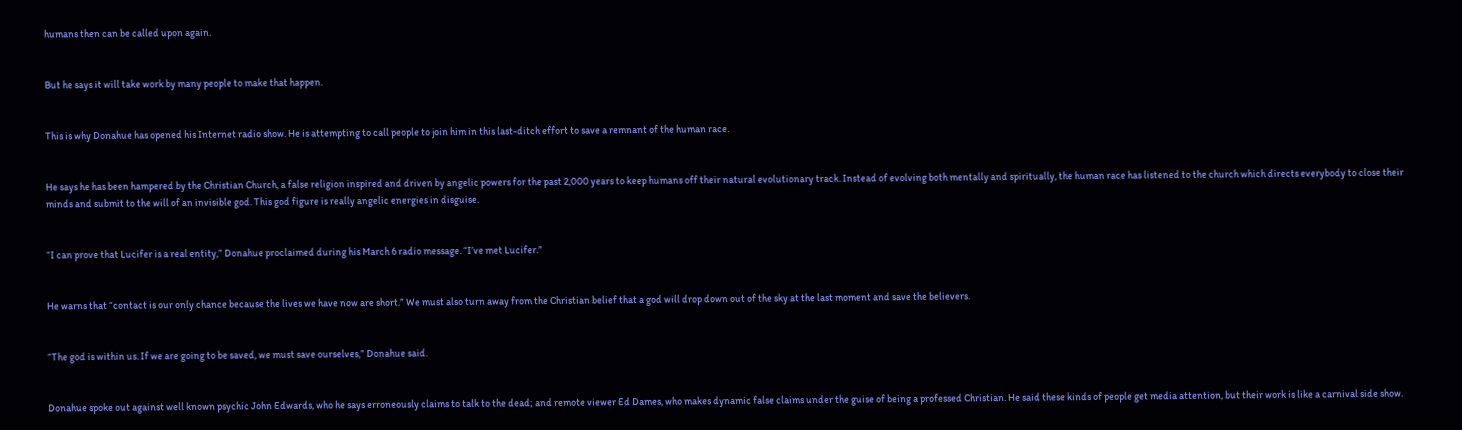humans then can be called upon again.


But he says it will take work by many people to make that happen.


This is why Donahue has opened his Internet radio show. He is attempting to call people to join him in this last-ditch effort to save a remnant of the human race.


He says he has been hampered by the Christian Church, a false religion inspired and driven by angelic powers for the past 2,000 years to keep humans off their natural evolutionary track. Instead of evolving both mentally and spiritually, the human race has listened to the church which directs everybody to close their minds and submit to the will of an invisible god. This god figure is really angelic energies in disguise.


“I can prove that Lucifer is a real entity,” Donahue proclaimed during his March 6 radio message. “I’ve met Lucifer.”


He warns that “contact is our only chance because the lives we have now are short.” We must also turn away from the Christian belief that a god will drop down out of the sky at the last moment and save the believers.


“The god is within us. If we are going to be saved, we must save ourselves,” Donahue said.


Donahue spoke out against well known psychic John Edwards, who he says erroneously claims to talk to the dead; and remote viewer Ed Dames, who makes dynamic false claims under the guise of being a professed Christian. He said these kinds of people get media attention, but their work is like a carnival side show.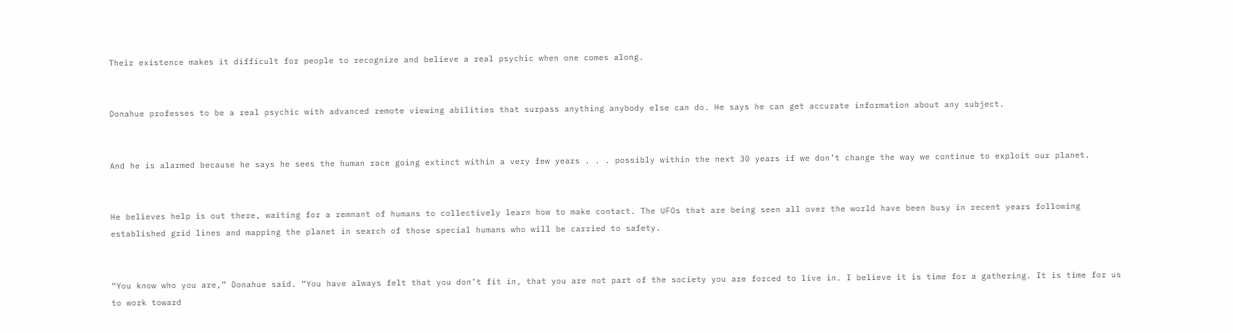Their existence makes it difficult for people to recognize and believe a real psychic when one comes along.


Donahue professes to be a real psychic with advanced remote viewing abilities that surpass anything anybody else can do. He says he can get accurate information about any subject.


And he is alarmed because he says he sees the human race going extinct within a very few years . . . possibly within the next 30 years if we don’t change the way we continue to exploit our planet.


He believes help is out there, waiting for a remnant of humans to collectively learn how to make contact. The UFOs that are being seen all over the world have been busy in recent years following established grid lines and mapping the planet in search of those special humans who will be carried to safety.


“You know who you are,” Donahue said. “You have always felt that you don’t fit in, that you are not part of the society you are forced to live in. I believe it is time for a gathering. It is time for us to work toward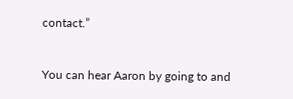contact.”


You can hear Aaron by going to and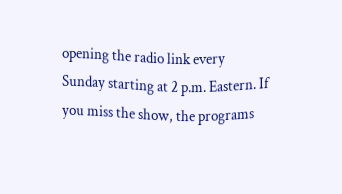opening the radio link every Sunday starting at 2 p.m. Eastern. If you miss the show, the programs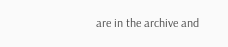are in the archive and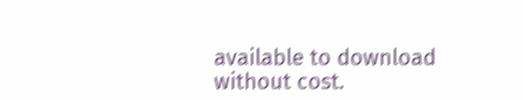available to download without cost.